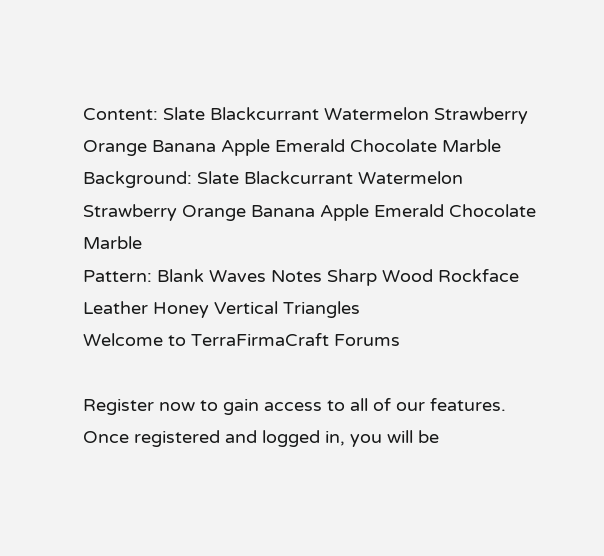Content: Slate Blackcurrant Watermelon Strawberry Orange Banana Apple Emerald Chocolate Marble
Background: Slate Blackcurrant Watermelon Strawberry Orange Banana Apple Emerald Chocolate Marble
Pattern: Blank Waves Notes Sharp Wood Rockface Leather Honey Vertical Triangles
Welcome to TerraFirmaCraft Forums

Register now to gain access to all of our features. Once registered and logged in, you will be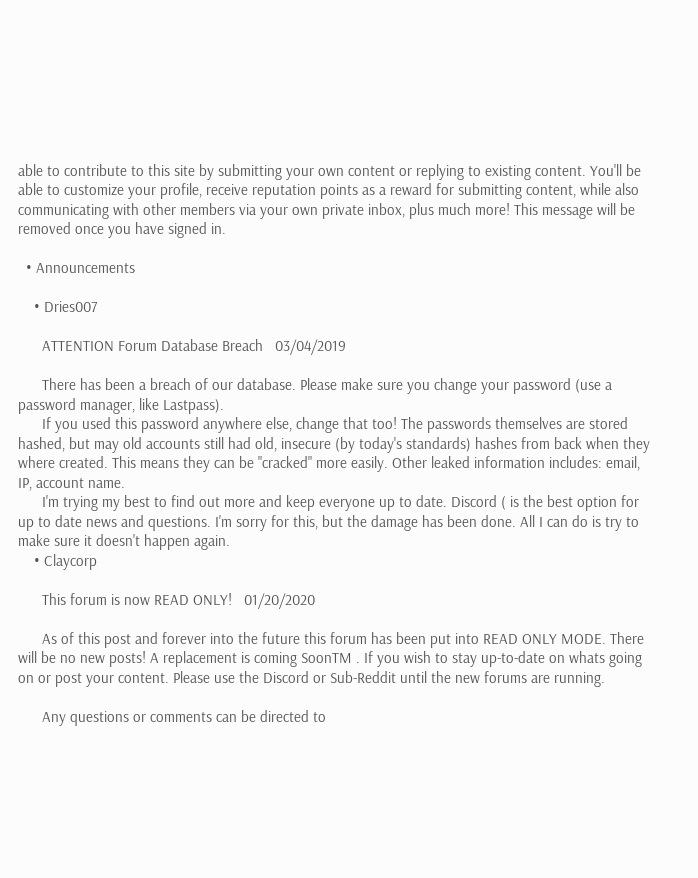able to contribute to this site by submitting your own content or replying to existing content. You'll be able to customize your profile, receive reputation points as a reward for submitting content, while also communicating with other members via your own private inbox, plus much more! This message will be removed once you have signed in.

  • Announcements

    • Dries007

      ATTENTION Forum Database Breach   03/04/2019

      There has been a breach of our database. Please make sure you change your password (use a password manager, like Lastpass).
      If you used this password anywhere else, change that too! The passwords themselves are stored hashed, but may old accounts still had old, insecure (by today's standards) hashes from back when they where created. This means they can be "cracked" more easily. Other leaked information includes: email, IP, account name.
      I'm trying my best to find out more and keep everyone up to date. Discord ( is the best option for up to date news and questions. I'm sorry for this, but the damage has been done. All I can do is try to make sure it doesn't happen again.
    • Claycorp

      This forum is now READ ONLY!   01/20/2020

      As of this post and forever into the future this forum has been put into READ ONLY MODE. There will be no new posts! A replacement is coming SoonTM . If you wish to stay up-to-date on whats going on or post your content. Please use the Discord or Sub-Reddit until the new forums are running.

      Any questions or comments can be directed to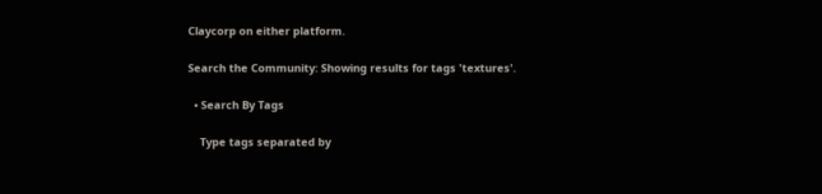Claycorp on either platform.

Search the Community: Showing results for tags 'textures'.

  • Search By Tags

    Type tags separated by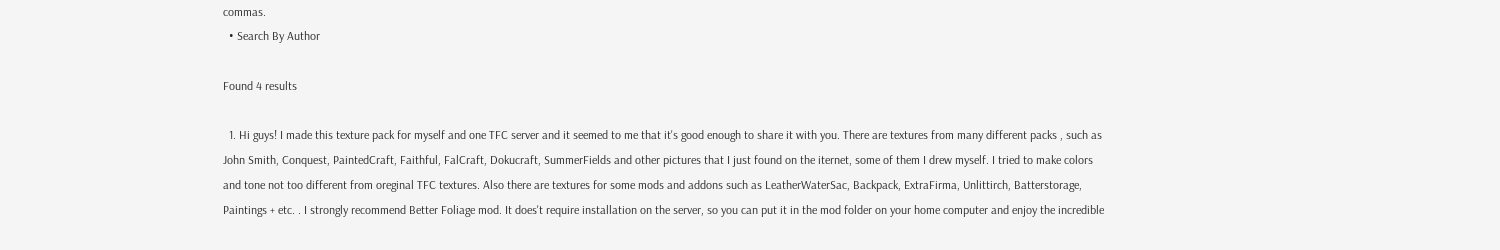commas.
  • Search By Author

Found 4 results

  1. Hi guys! I made this texture pack for myself and one TFC server and it seemed to me that it's good enough to share it with you. There are textures from many different packs , such as John Smith, Conquest, PaintedCraft, Faithful, FalCraft, Dokucraft, SummerFields and other pictures that I just found on the iternet, some of them I drew myself. I tried to make colors and tone not too different from oreginal TFC textures. Also there are textures for some mods and addons such as LeatherWaterSac, Backpack, ExtraFirma, Unlittirch, Batterstorage, Paintings + etc. . I strongly recommend Better Foliage mod. It does't require installation on the server, so you can put it in the mod folder on your home computer and enjoy the incredible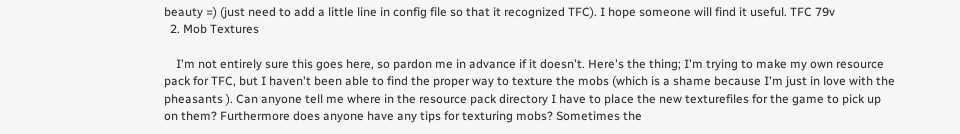beauty =) (just need to add a little line in config file so that it recognized TFC). I hope someone will find it useful. TFC 79v
  2. Mob Textures

    I'm not entirely sure this goes here, so pardon me in advance if it doesn't. Here's the thing; I'm trying to make my own resource pack for TFC, but I haven't been able to find the proper way to texture the mobs (which is a shame because I'm just in love with the pheasants ). Can anyone tell me where in the resource pack directory I have to place the new texturefiles for the game to pick up on them? Furthermore does anyone have any tips for texturing mobs? Sometimes the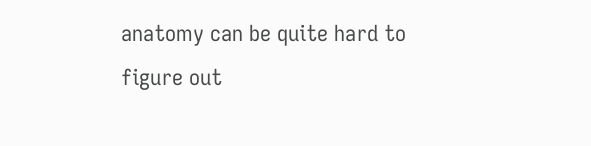anatomy can be quite hard to figure out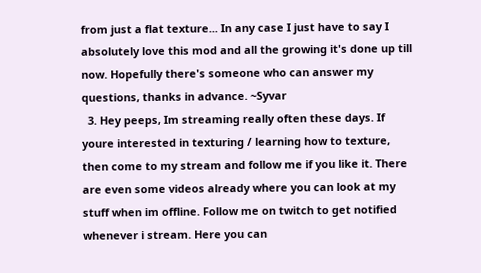from just a flat texture... In any case I just have to say I absolutely love this mod and all the growing it's done up till now. Hopefully there's someone who can answer my questions, thanks in advance. ~Syvar
  3. Hey peeps, Im streaming really often these days. If youre interested in texturing / learning how to texture, then come to my stream and follow me if you like it. There are even some videos already where you can look at my stuff when im offline. Follow me on twitch to get notified whenever i stream. Here you can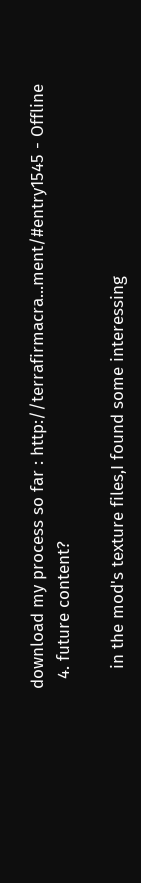download my process so far : http://terrafirmacra...ment/#entry1545 - Offline
  4. future content?

    in the mod's texture files,I found some interessing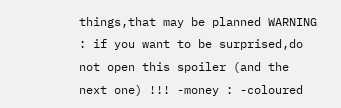things,that may be planned WARNING : if you want to be surprised,do not open this spoiler (and the next one) !!! -money : -coloured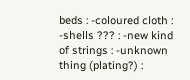beds : -coloured cloth : -shells ??? : -new kind of strings : -unknown thing (plating?) :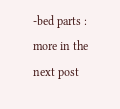-bed parts : more in the next post